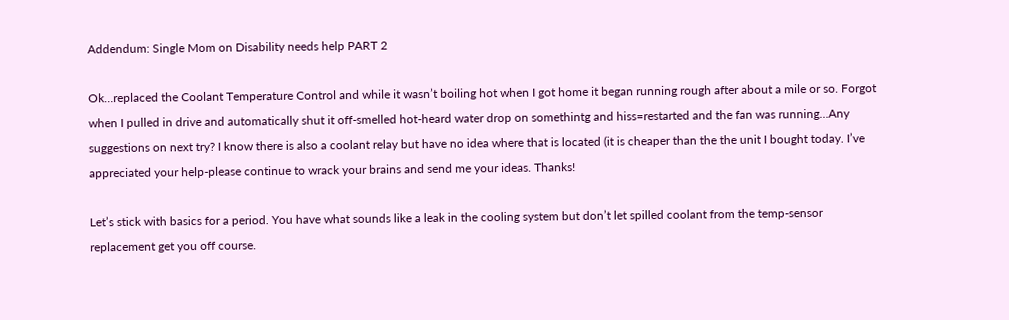Addendum: Single Mom on Disability needs help PART 2

Ok…replaced the Coolant Temperature Control and while it wasn’t boiling hot when I got home it began running rough after about a mile or so. Forgot when I pulled in drive and automatically shut it off-smelled hot-heard water drop on somethintg and hiss=restarted and the fan was running…Any suggestions on next try? I know there is also a coolant relay but have no idea where that is located (it is cheaper than the the unit I bought today. I’ve appreciated your help-please continue to wrack your brains and send me your ideas. Thanks!

Let’s stick with basics for a period. You have what sounds like a leak in the cooling system but don’t let spilled coolant from the temp-sensor replacement get you off course.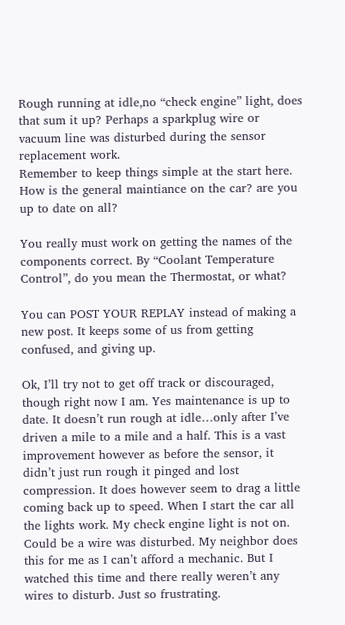Rough running at idle,no “check engine” light, does that sum it up? Perhaps a sparkplug wire or vacuum line was disturbed during the sensor replacement work.
Remember to keep things simple at the start here. How is the general maintiance on the car? are you up to date on all?

You really must work on getting the names of the components correct. By “Coolant Temperature Control”, do you mean the Thermostat, or what?

You can POST YOUR REPLAY instead of making a new post. It keeps some of us from getting confused, and giving up.

Ok, I’ll try not to get off track or discouraged, though right now I am. Yes maintenance is up to date. It doesn’t run rough at idle…only after I’ve driven a mile to a mile and a half. This is a vast improvement however as before the sensor, it didn’t just run rough it pinged and lost compression. It does however seem to drag a little coming back up to speed. When I start the car all the lights work. My check engine light is not on. Could be a wire was disturbed. My neighbor does this for me as I can’t afford a mechanic. But I watched this time and there really weren’t any wires to disturb. Just so frustrating.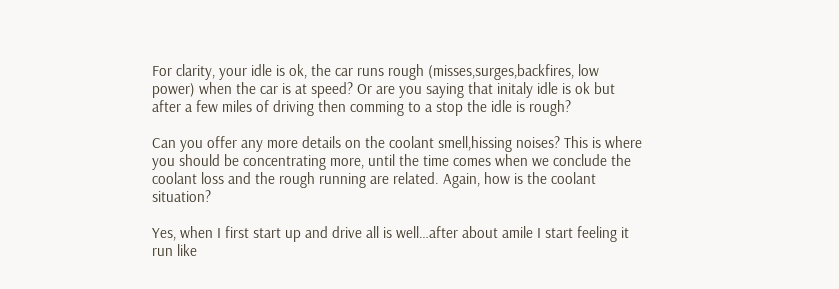For clarity, your idle is ok, the car runs rough (misses,surges,backfires, low power) when the car is at speed? Or are you saying that initaly idle is ok but after a few miles of driving then comming to a stop the idle is rough?

Can you offer any more details on the coolant smell,hissing noises? This is where you should be concentrating more, until the time comes when we conclude the coolant loss and the rough running are related. Again, how is the coolant situation?

Yes, when I first start up and drive all is well…after about amile I start feeling it run like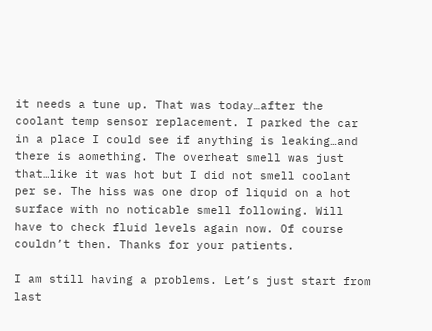it needs a tune up. That was today…after the coolant temp sensor replacement. I parked the car in a place I could see if anything is leaking…and there is aomething. The overheat smell was just that…like it was hot but I did not smell coolant per se. The hiss was one drop of liquid on a hot surface with no noticable smell following. Will have to check fluid levels again now. Of course couldn’t then. Thanks for your patients.

I am still having a problems. Let’s just start from last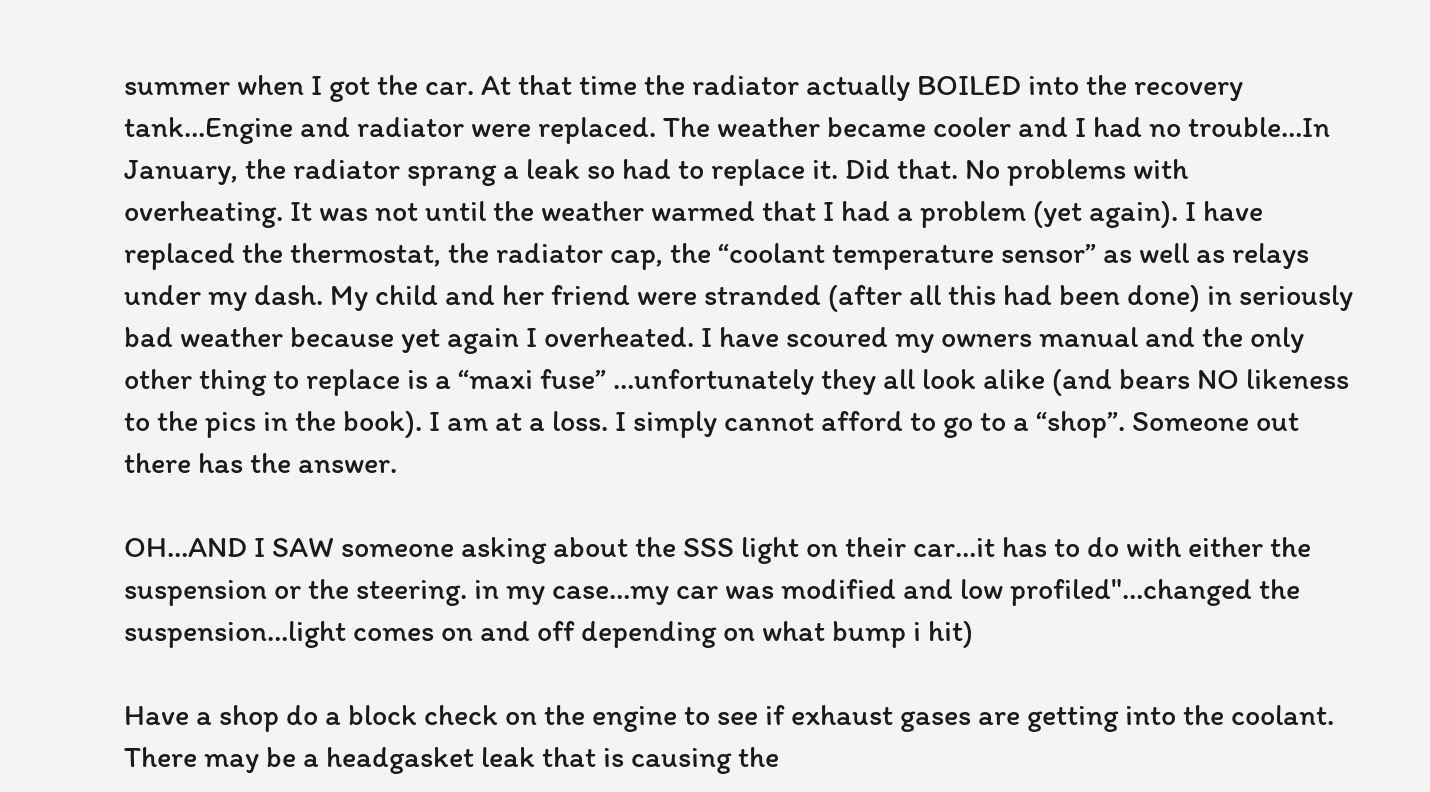summer when I got the car. At that time the radiator actually BOILED into the recovery tank…Engine and radiator were replaced. The weather became cooler and I had no trouble…In January, the radiator sprang a leak so had to replace it. Did that. No problems with overheating. It was not until the weather warmed that I had a problem (yet again). I have replaced the thermostat, the radiator cap, the “coolant temperature sensor” as well as relays under my dash. My child and her friend were stranded (after all this had been done) in seriously bad weather because yet again I overheated. I have scoured my owners manual and the only other thing to replace is a “maxi fuse” …unfortunately they all look alike (and bears NO likeness to the pics in the book). I am at a loss. I simply cannot afford to go to a “shop”. Someone out there has the answer.

OH…AND I SAW someone asking about the SSS light on their car…it has to do with either the suspension or the steering. in my case…my car was modified and low profiled"…changed the suspension…light comes on and off depending on what bump i hit)

Have a shop do a block check on the engine to see if exhaust gases are getting into the coolant. There may be a headgasket leak that is causing the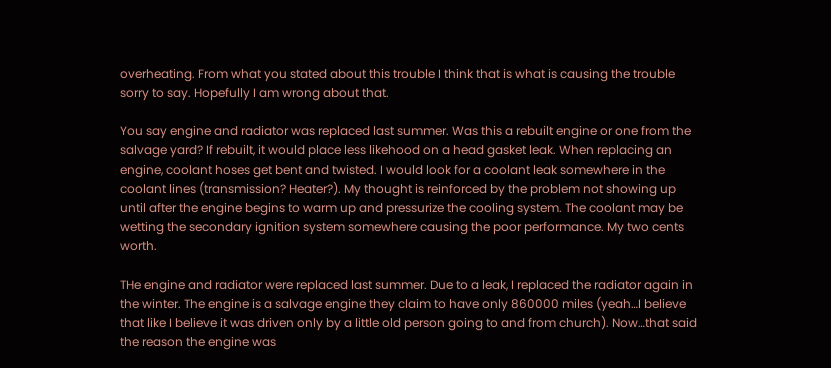overheating. From what you stated about this trouble I think that is what is causing the trouble sorry to say. Hopefully I am wrong about that.

You say engine and radiator was replaced last summer. Was this a rebuilt engine or one from the salvage yard? If rebuilt, it would place less likehood on a head gasket leak. When replacing an engine, coolant hoses get bent and twisted. I would look for a coolant leak somewhere in the coolant lines (transmission? Heater?). My thought is reinforced by the problem not showing up until after the engine begins to warm up and pressurize the cooling system. The coolant may be wetting the secondary ignition system somewhere causing the poor performance. My two cents worth.

THe engine and radiator were replaced last summer. Due to a leak, I replaced the radiator again in the winter. The engine is a salvage engine they claim to have only 860000 miles (yeah…I believe that like I believe it was driven only by a little old person going to and from church). Now…that said the reason the engine was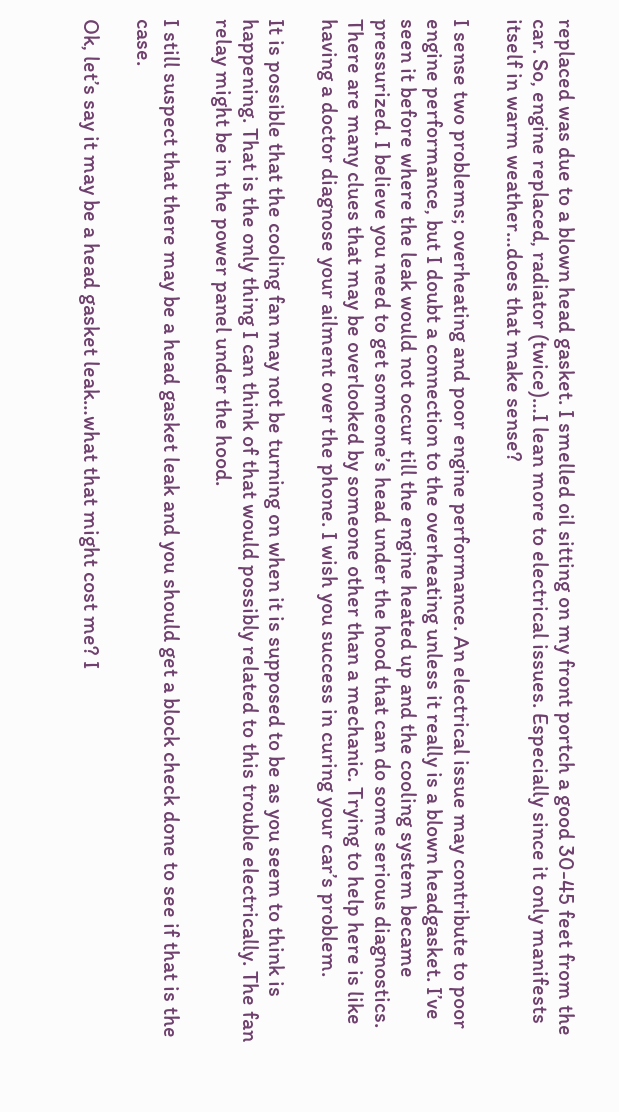replaced was due to a blown head gasket. I smelled oil sitting on my front portch a good 30-45 feet from the car. So, engine replaced, radiator (twice)…I lean more to electrical issues. Especially since it only manifests itself in warm weather…does that make sense?

I sense two problems; overheating and poor engine performance. An electrical issue may contribute to poor engine performance, but I doubt a connection to the overheating unless it really is a blown headgasket. I’ve seen it before where the leak would not occur till the engine heated up and the cooling system became pressurized. I believe you need to get someone’s head under the hood that can do some serious diagnostics. There are many clues that may be overlooked by someone other than a mechanic. Trying to help here is like having a doctor diagnose your ailment over the phone. I wish you success in curing your car’s problem.

It is possible that the cooling fan may not be turning on when it is supposed to be as you seem to think is happening. That is the only thing I can think of that would possibly related to this trouble electrically. The fan relay might be in the power panel under the hood.

I still suspect that there may be a head gasket leak and you should get a block check done to see if that is the case.

Ok, let’s say it may be a head gasket leak…what that might cost me? I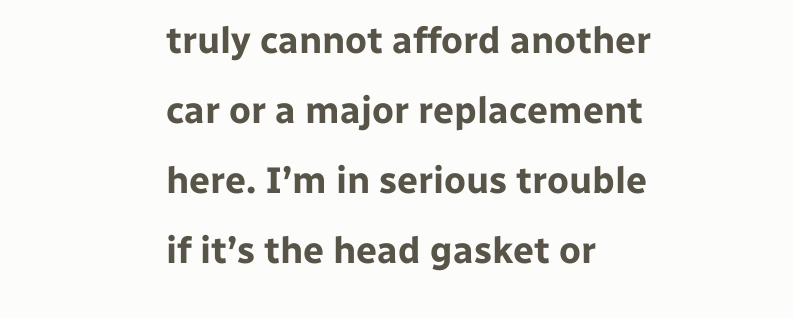truly cannot afford another car or a major replacement here. I’m in serious trouble if it’s the head gasket or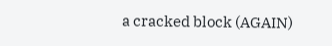a cracked block (AGAIN)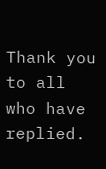Thank you to all who have replied.